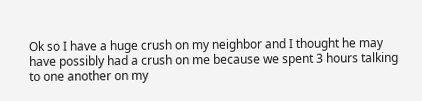Ok so I have a huge crush on my neighbor and I thought he may have possibly had a crush on me because we spent 3 hours talking to one another on my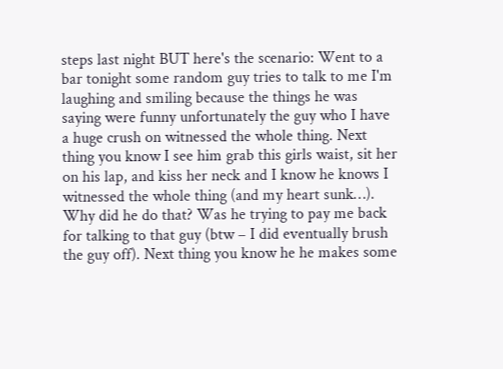steps last night BUT here's the scenario: Went to a bar tonight some random guy tries to talk to me I'm laughing and smiling because the things he was saying were funny unfortunately the guy who I have a huge crush on witnessed the whole thing. Next thing you know I see him grab this girls waist, sit her on his lap, and kiss her neck and I know he knows I witnessed the whole thing (and my heart sunk…). Why did he do that? Was he trying to pay me back for talking to that guy (btw – I did eventually brush the guy off). Next thing you know he he makes some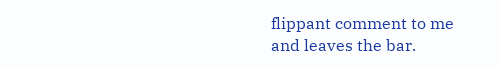flippant comment to me and leaves the bar.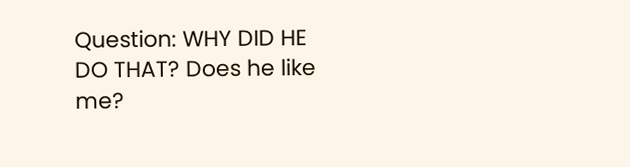Question: WHY DID HE DO THAT? Does he like me?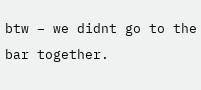btw – we didnt go to the bar together.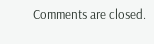Comments are closed.